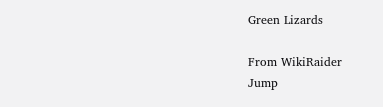Green Lizards

From WikiRaider
Jump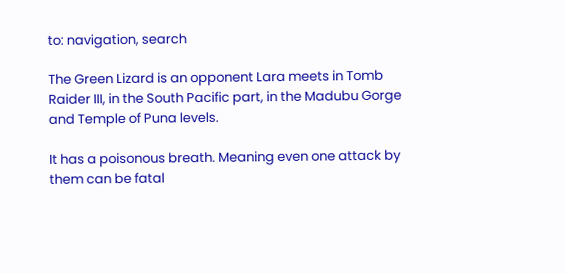to: navigation, search

The Green Lizard is an opponent Lara meets in Tomb Raider III, in the South Pacific part, in the Madubu Gorge and Temple of Puna levels.

It has a poisonous breath. Meaning even one attack by them can be fatal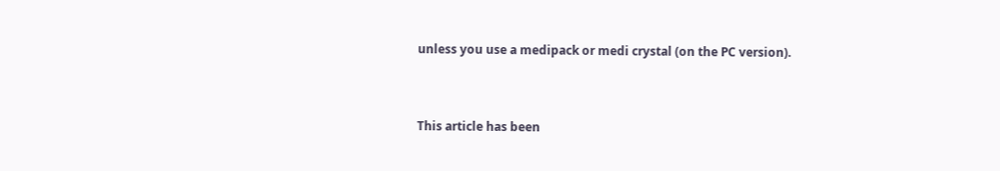unless you use a medipack or medi crystal (on the PC version).


This article has been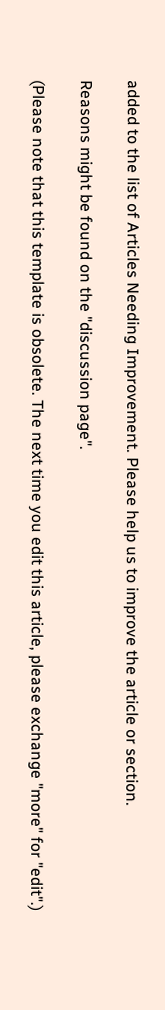added to the list of Articles Needing Improvement. Please help us to improve the article or section.

Reasons might be found on the "discussion page".

(Please note that this template is obsolete. The next time you edit this article, please exchange "more" for "edit".)